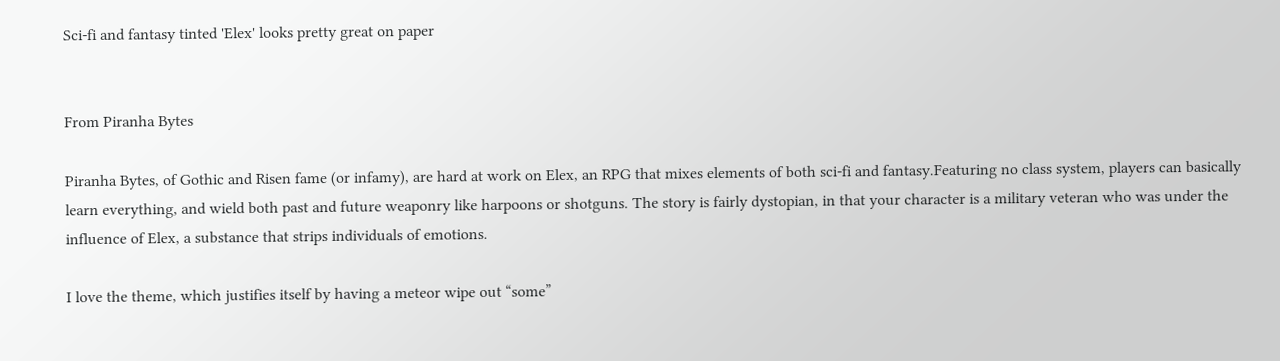Sci-fi and fantasy tinted 'Elex' looks pretty great on paper


From Piranha Bytes

Piranha Bytes, of Gothic and Risen fame (or infamy), are hard at work on Elex, an RPG that mixes elements of both sci-fi and fantasy.Featuring no class system, players can basically learn everything, and wield both past and future weaponry like harpoons or shotguns. The story is fairly dystopian, in that your character is a military veteran who was under the influence of Elex, a substance that strips individuals of emotions.

I love the theme, which justifies itself by having a meteor wipe out “some”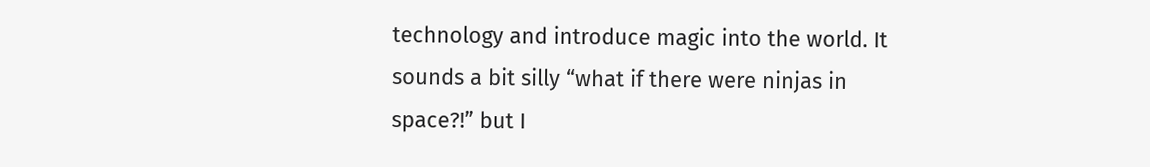technology and introduce magic into the world. It sounds a bit silly “what if there were ninjas in space?!” but I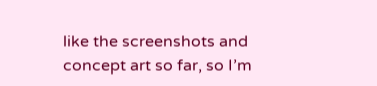like the screenshots and concept art so far, so I’m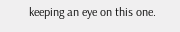keeping an eye on this one.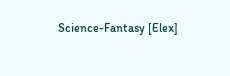Science-Fantasy [Elex]